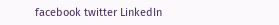facebook twitter LinkedIn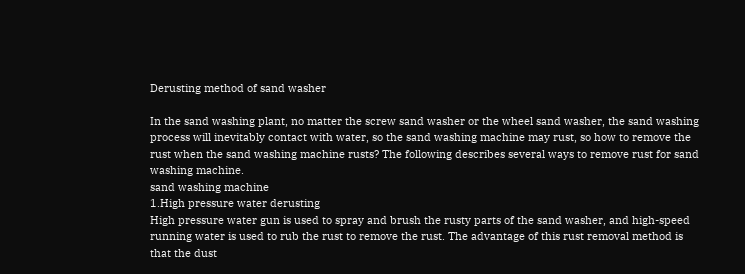Derusting method of sand washer

In the sand washing plant, no matter the screw sand washer or the wheel sand washer, the sand washing process will inevitably contact with water, so the sand washing machine may rust, so how to remove the rust when the sand washing machine rusts? The following describes several ways to remove rust for sand washing machine.
sand washing machine
1.High pressure water derusting
High pressure water gun is used to spray and brush the rusty parts of the sand washer, and high-speed running water is used to rub the rust to remove the rust. The advantage of this rust removal method is that the dust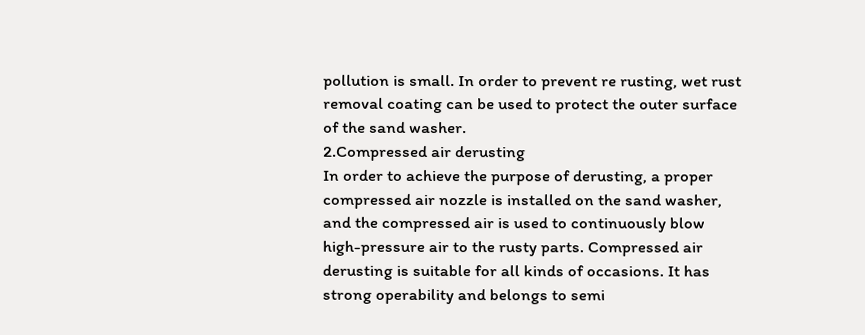pollution is small. In order to prevent re rusting, wet rust removal coating can be used to protect the outer surface of the sand washer.
2.Compressed air derusting
In order to achieve the purpose of derusting, a proper compressed air nozzle is installed on the sand washer, and the compressed air is used to continuously blow high-pressure air to the rusty parts. Compressed air derusting is suitable for all kinds of occasions. It has strong operability and belongs to semi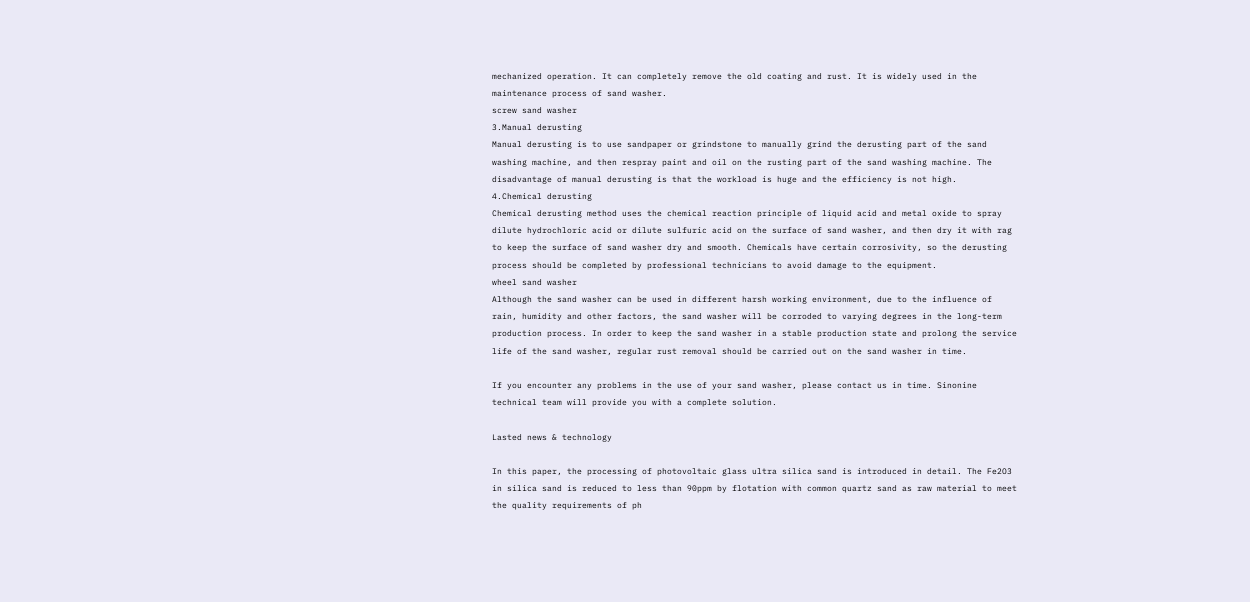mechanized operation. It can completely remove the old coating and rust. It is widely used in the maintenance process of sand washer.
screw sand washer
3.Manual derusting
Manual derusting is to use sandpaper or grindstone to manually grind the derusting part of the sand washing machine, and then respray paint and oil on the rusting part of the sand washing machine. The disadvantage of manual derusting is that the workload is huge and the efficiency is not high.
4.Chemical derusting
Chemical derusting method uses the chemical reaction principle of liquid acid and metal oxide to spray dilute hydrochloric acid or dilute sulfuric acid on the surface of sand washer, and then dry it with rag to keep the surface of sand washer dry and smooth. Chemicals have certain corrosivity, so the derusting process should be completed by professional technicians to avoid damage to the equipment.
wheel sand washer
Although the sand washer can be used in different harsh working environment, due to the influence of rain, humidity and other factors, the sand washer will be corroded to varying degrees in the long-term production process. In order to keep the sand washer in a stable production state and prolong the service life of the sand washer, regular rust removal should be carried out on the sand washer in time.

If you encounter any problems in the use of your sand washer, please contact us in time. Sinonine technical team will provide you with a complete solution.

Lasted news & technology

In this paper, the processing of photovoltaic glass ultra silica sand is introduced in detail. The Fe2O3 in silica sand is reduced to less than 90ppm by flotation with common quartz sand as raw material to meet the quality requirements of ph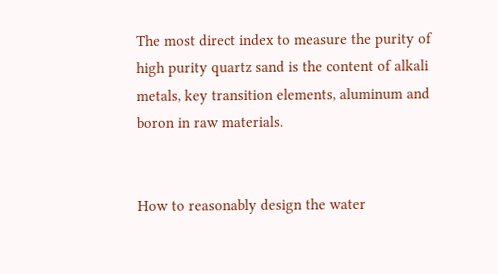The most direct index to measure the purity of high purity quartz sand is the content of alkali metals, key transition elements, aluminum and boron in raw materials.


How to reasonably design the water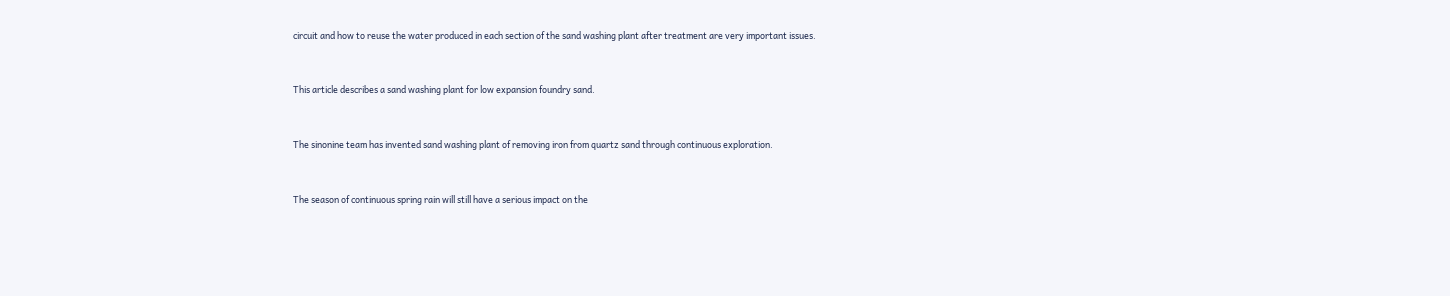circuit and how to reuse the water produced in each section of the sand washing plant after treatment are very important issues.


This article describes a sand washing plant for low expansion foundry sand.


The sinonine team has invented sand washing plant of removing iron from quartz sand through continuous exploration.


The season of continuous spring rain will still have a serious impact on the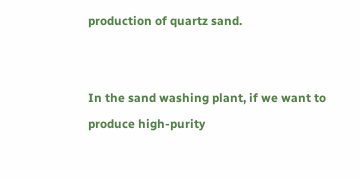production of quartz sand.


In the sand washing plant, if we want to produce high-purity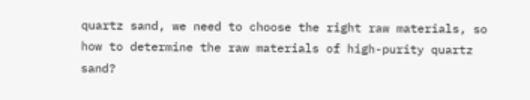quartz sand, we need to choose the right raw materials, so how to determine the raw materials of high-purity quartz sand?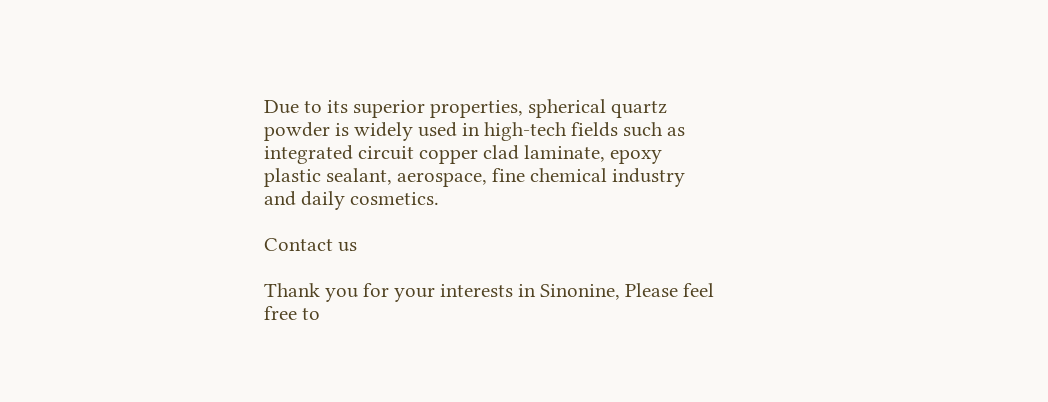Due to its superior properties, spherical quartz powder is widely used in high-tech fields such as integrated circuit copper clad laminate, epoxy plastic sealant, aerospace, fine chemical industry and daily cosmetics.

Contact us

Thank you for your interests in Sinonine, Please feel free to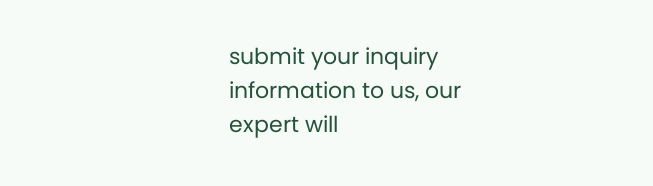submit your inquiry information to us, our expert will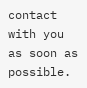contact with you as soon as possible.